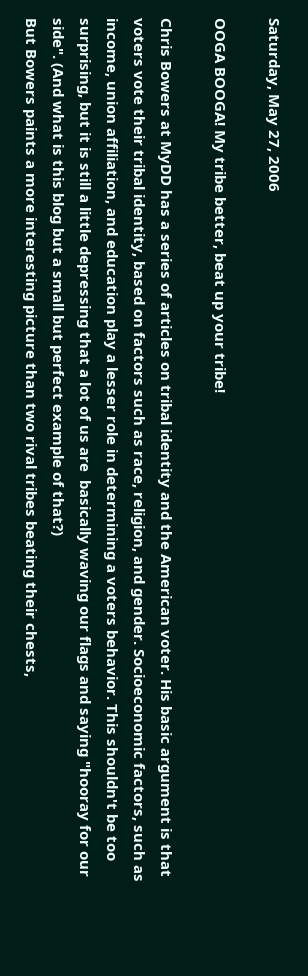Saturday, May 27, 2006

OOGA BOOGA! My tribe better, beat up your tribe!

Chris Bowers at MyDD has a series of articles on tribal identity and the American voter. His basic argument is that voters vote their tribal identity, based on factors such as race, religion, and gender. Socioeconomic factors, such as income, union affiliation, and education play a lesser role in determining a voters behavior. This shouldn't be too surprising, but it is still a little depressing that a lot of us are  basically waving our flags and saying "hooray for our side". (And what is this blog but a small but perfect example of that?)
But Bowers paints a more interesting picture than two rival tribes beating their chests,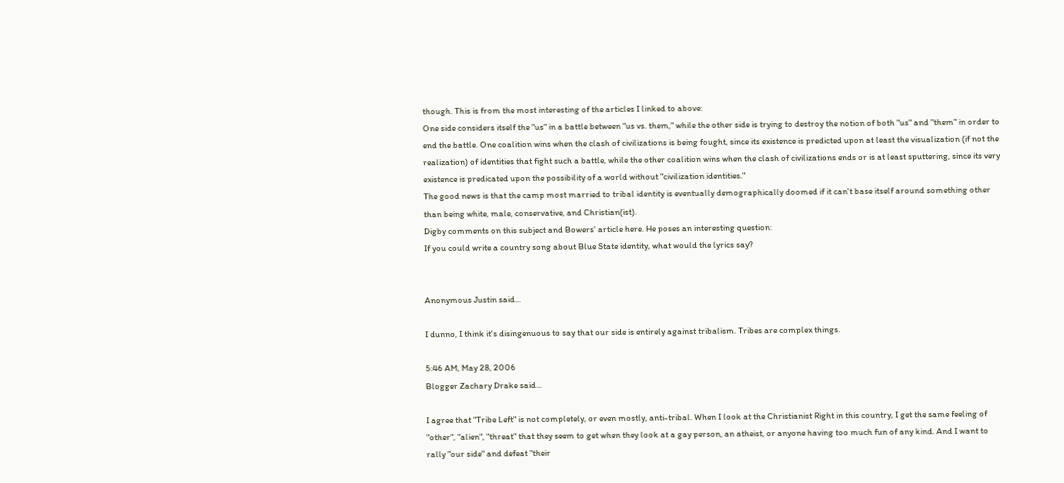though. This is from the most interesting of the articles I linked to above:
One side considers itself the "us" in a battle between "us vs. them," while the other side is trying to destroy the notion of both "us" and "them" in order to end the battle. One coalition wins when the clash of civilizations is being fought, since its existence is predicted upon at least the visualization (if not the realization) of identities that fight such a battle, while the other coalition wins when the clash of civilizations ends or is at least sputtering, since its very existence is predicated upon the possibility of a world without "civilization identities."
The good news is that the camp most married to tribal identity is eventually demographically doomed if it can't base itself around something other than being white, male, conservative, and Christian(ist).
Digby comments on this subject and Bowers' article here. He poses an interesting question:
If you could write a country song about Blue State identity, what would the lyrics say?


Anonymous Justin said...

I dunno, I think it's disingenuous to say that our side is entirely against tribalism. Tribes are complex things.

5:46 AM, May 28, 2006
Blogger Zachary Drake said...

I agree that "Tribe Left" is not completely, or even mostly, anti-tribal. When I look at the Christianist Right in this country, I get the same feeling of "other", "alien", "threat" that they seem to get when they look at a gay person, an atheist, or anyone having too much fun of any kind. And I want to rally "our side" and defeat "their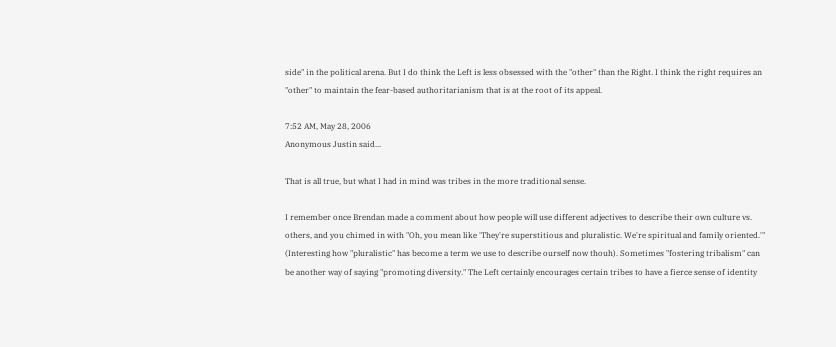side" in the political arena. But I do think the Left is less obsessed with the "other" than the Right. I think the right requires an "other" to maintain the fear-based authoritarianism that is at the root of its appeal.

7:52 AM, May 28, 2006
Anonymous Justin said...

That is all true, but what I had in mind was tribes in the more traditional sense.

I remember once Brendan made a comment about how people will use different adjectives to describe their own culture vs. others, and you chimed in with "Oh, you mean like 'They're superstitious and pluralistic. We're spiritual and family oriented.'" (Interesting how "pluralistic" has become a term we use to describe ourself now thouh). Sometimes "fostering tribalism" can be another way of saying "promoting diversity." The Left certainly encourages certain tribes to have a fierce sense of identity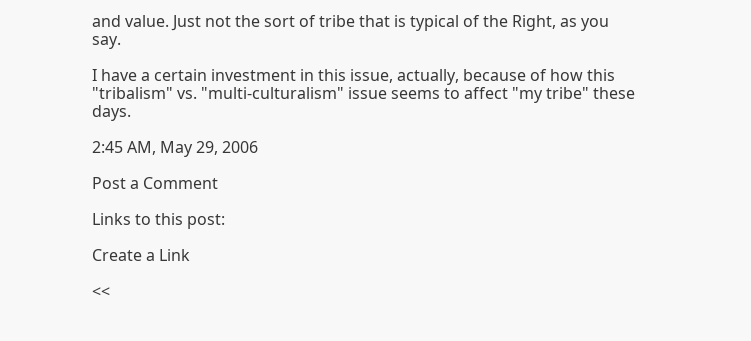and value. Just not the sort of tribe that is typical of the Right, as you say.

I have a certain investment in this issue, actually, because of how this "tribalism" vs. "multi-culturalism" issue seems to affect "my tribe" these days.

2:45 AM, May 29, 2006

Post a Comment

Links to this post:

Create a Link

<<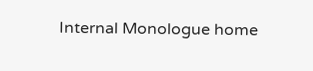Internal Monologue home